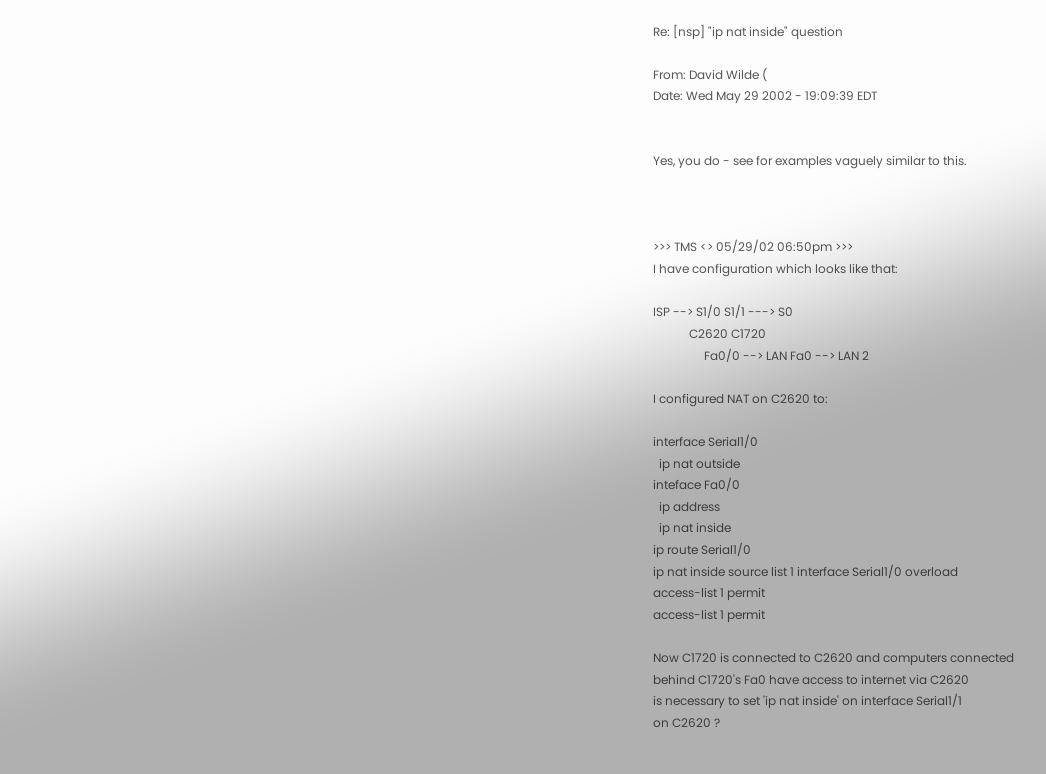Re: [nsp] "ip nat inside" question

From: David Wilde (
Date: Wed May 29 2002 - 19:09:39 EDT


Yes, you do - see for examples vaguely similar to this.



>>> TMS <> 05/29/02 06:50pm >>>
I have configuration which looks like that:

ISP --> S1/0 S1/1 ---> S0
            C2620 C1720
                 Fa0/0 --> LAN Fa0 --> LAN 2

I configured NAT on C2620 to:

interface Serial1/0
  ip nat outside
inteface Fa0/0
  ip address
  ip nat inside
ip route Serial1/0
ip nat inside source list 1 interface Serial1/0 overload
access-list 1 permit
access-list 1 permit

Now C1720 is connected to C2620 and computers connected
behind C1720's Fa0 have access to internet via C2620
is necessary to set 'ip nat inside' on interface Serial1/1
on C2620 ?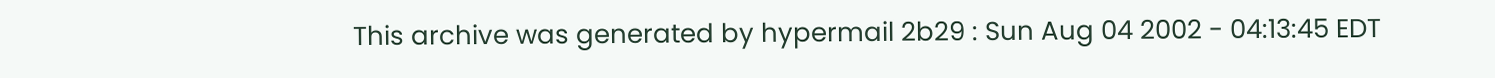This archive was generated by hypermail 2b29 : Sun Aug 04 2002 - 04:13:45 EDT